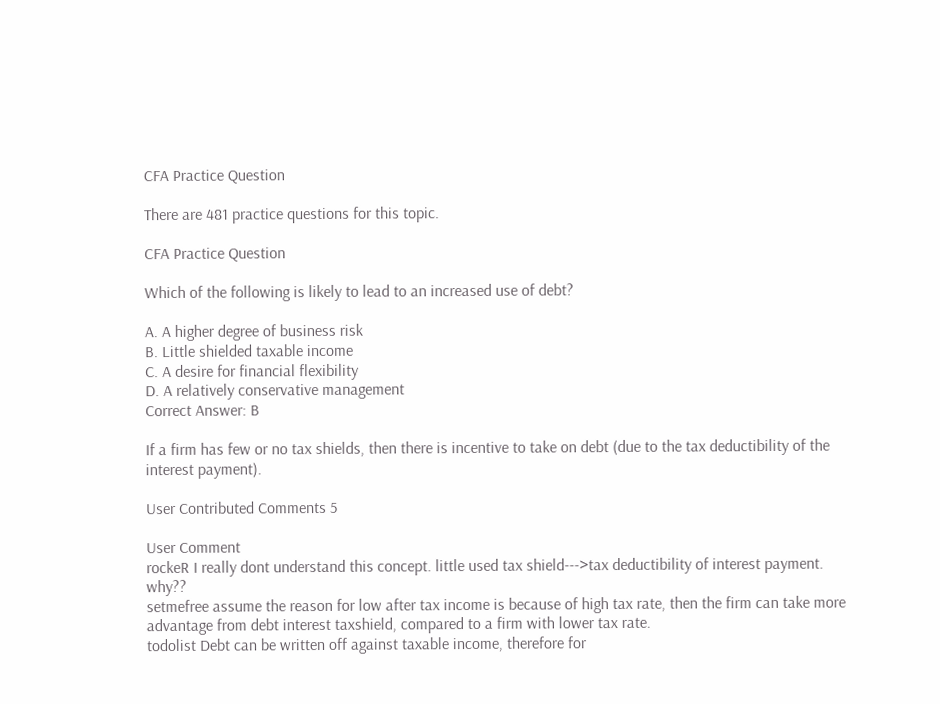CFA Practice Question

There are 481 practice questions for this topic.

CFA Practice Question

Which of the following is likely to lead to an increased use of debt?

A. A higher degree of business risk
B. Little shielded taxable income
C. A desire for financial flexibility
D. A relatively conservative management
Correct Answer: B

If a firm has few or no tax shields, then there is incentive to take on debt (due to the tax deductibility of the interest payment).

User Contributed Comments 5

User Comment
rockeR I really dont understand this concept. little used tax shield--->tax deductibility of interest payment. why??
setmefree assume the reason for low after tax income is because of high tax rate, then the firm can take more advantage from debt interest taxshield, compared to a firm with lower tax rate.
todolist Debt can be written off against taxable income, therefore for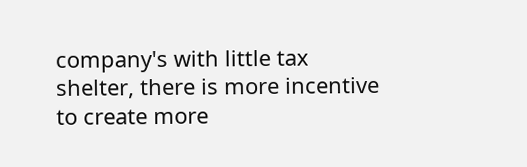company's with little tax shelter, there is more incentive to create more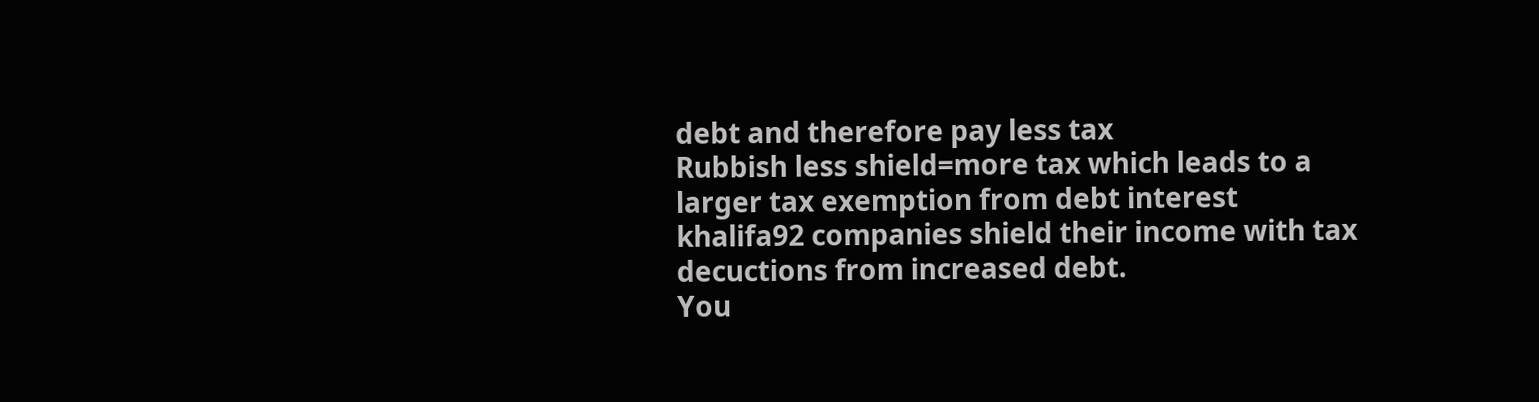debt and therefore pay less tax
Rubbish less shield=more tax which leads to a larger tax exemption from debt interest
khalifa92 companies shield their income with tax decuctions from increased debt.
You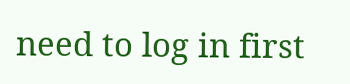need to log in first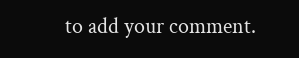to add your comment.